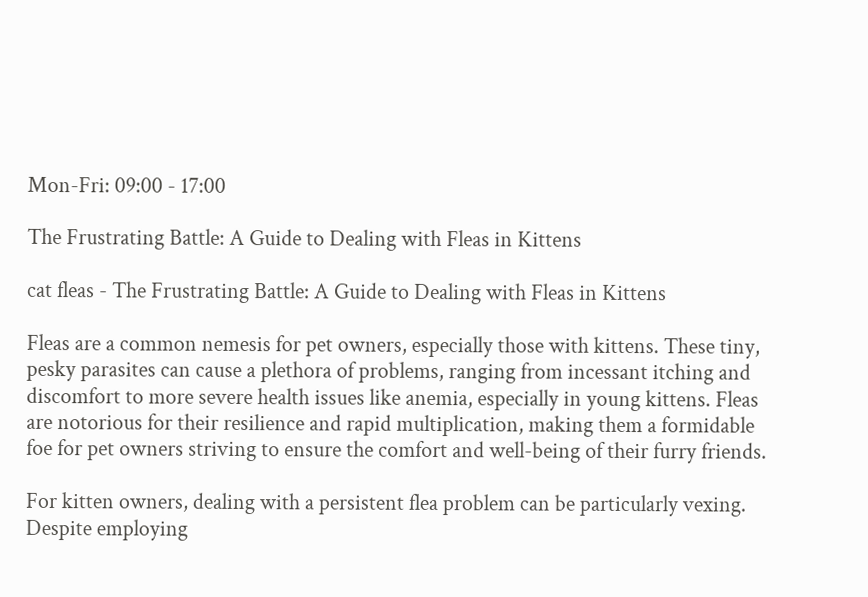Mon-Fri: 09:00 - 17:00

The Frustrating Battle: A Guide to Dealing with Fleas in Kittens

cat fleas - The Frustrating Battle: A Guide to Dealing with Fleas in Kittens

Fleas are a common nemesis for pet owners, especially those with kittens. These tiny, pesky parasites can cause a plethora of problems, ranging from incessant itching and discomfort to more severe health issues like anemia, especially in young kittens. Fleas are notorious for their resilience and rapid multiplication, making them a formidable foe for pet owners striving to ensure the comfort and well-being of their furry friends.

For kitten owners, dealing with a persistent flea problem can be particularly vexing. Despite employing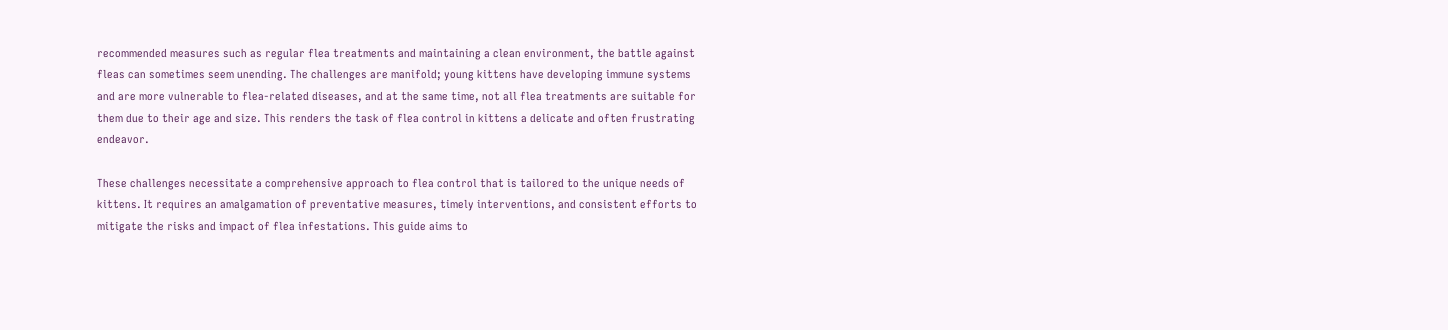recommended measures such as regular flea treatments and maintaining a clean environment, the battle against fleas can sometimes seem unending. The challenges are manifold; young kittens have developing immune systems and are more vulnerable to flea-related diseases, and at the same time, not all flea treatments are suitable for them due to their age and size. This renders the task of flea control in kittens a delicate and often frustrating endeavor.

These challenges necessitate a comprehensive approach to flea control that is tailored to the unique needs of kittens. It requires an amalgamation of preventative measures, timely interventions, and consistent efforts to mitigate the risks and impact of flea infestations. This guide aims to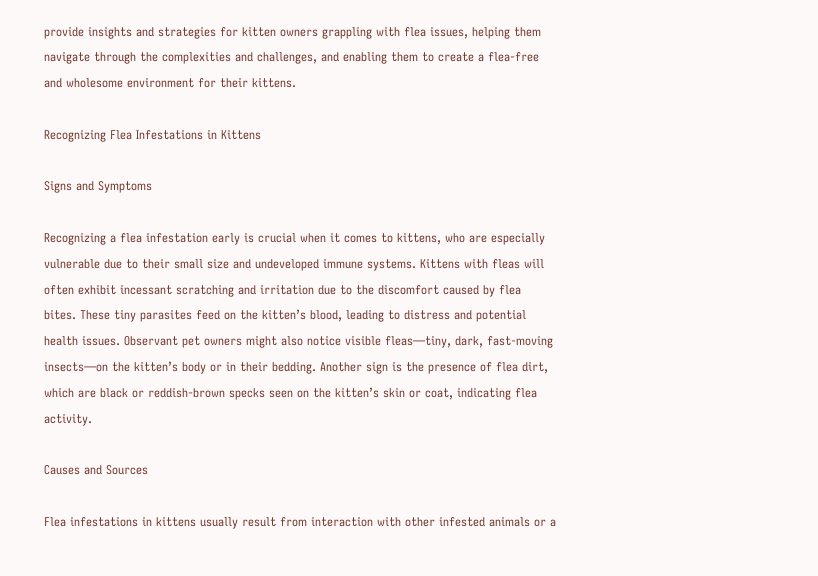provide insights and strategies for kitten owners grappling with flea issues, helping them navigate through the complexities and challenges, and enabling them to create a flea-free and wholesome environment for their kittens.

Recognizing Flea Infestations in Kittens

Signs and Symptoms

Recognizing a flea infestation early is crucial when it comes to kittens, who are especially vulnerable due to their small size and undeveloped immune systems. Kittens with fleas will often exhibit incessant scratching and irritation due to the discomfort caused by flea bites. These tiny parasites feed on the kitten’s blood, leading to distress and potential health issues. Observant pet owners might also notice visible fleas—tiny, dark, fast-moving insects—on the kitten’s body or in their bedding. Another sign is the presence of flea dirt, which are black or reddish-brown specks seen on the kitten’s skin or coat, indicating flea activity.

Causes and Sources

Flea infestations in kittens usually result from interaction with other infested animals or a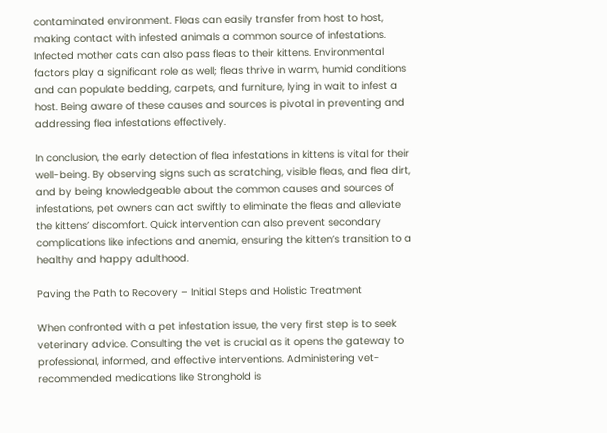contaminated environment. Fleas can easily transfer from host to host, making contact with infested animals a common source of infestations. Infected mother cats can also pass fleas to their kittens. Environmental factors play a significant role as well; fleas thrive in warm, humid conditions and can populate bedding, carpets, and furniture, lying in wait to infest a host. Being aware of these causes and sources is pivotal in preventing and addressing flea infestations effectively.

In conclusion, the early detection of flea infestations in kittens is vital for their well-being. By observing signs such as scratching, visible fleas, and flea dirt, and by being knowledgeable about the common causes and sources of infestations, pet owners can act swiftly to eliminate the fleas and alleviate the kittens’ discomfort. Quick intervention can also prevent secondary complications like infections and anemia, ensuring the kitten’s transition to a healthy and happy adulthood.

Paving the Path to Recovery – Initial Steps and Holistic Treatment

When confronted with a pet infestation issue, the very first step is to seek veterinary advice. Consulting the vet is crucial as it opens the gateway to professional, informed, and effective interventions. Administering vet-recommended medications like Stronghold is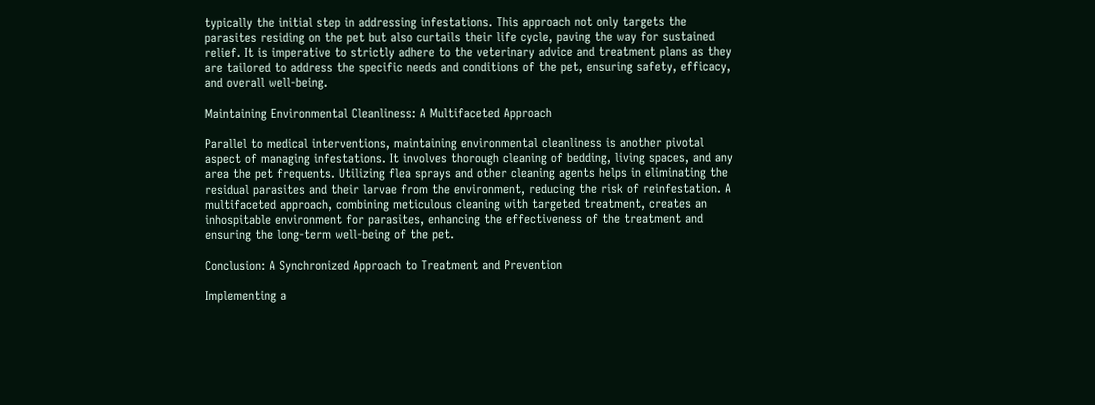typically the initial step in addressing infestations. This approach not only targets the parasites residing on the pet but also curtails their life cycle, paving the way for sustained relief. It is imperative to strictly adhere to the veterinary advice and treatment plans as they are tailored to address the specific needs and conditions of the pet, ensuring safety, efficacy, and overall well-being.

Maintaining Environmental Cleanliness: A Multifaceted Approach

Parallel to medical interventions, maintaining environmental cleanliness is another pivotal aspect of managing infestations. It involves thorough cleaning of bedding, living spaces, and any area the pet frequents. Utilizing flea sprays and other cleaning agents helps in eliminating the residual parasites and their larvae from the environment, reducing the risk of reinfestation. A multifaceted approach, combining meticulous cleaning with targeted treatment, creates an inhospitable environment for parasites, enhancing the effectiveness of the treatment and ensuring the long-term well-being of the pet.

Conclusion: A Synchronized Approach to Treatment and Prevention

Implementing a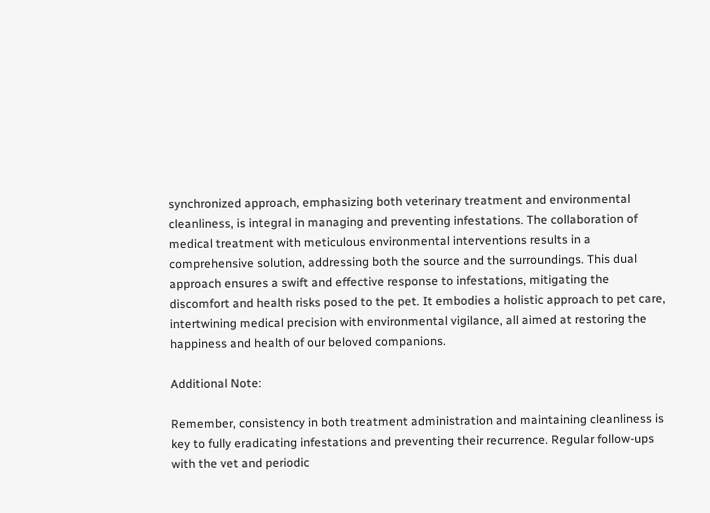synchronized approach, emphasizing both veterinary treatment and environmental cleanliness, is integral in managing and preventing infestations. The collaboration of medical treatment with meticulous environmental interventions results in a comprehensive solution, addressing both the source and the surroundings. This dual approach ensures a swift and effective response to infestations, mitigating the discomfort and health risks posed to the pet. It embodies a holistic approach to pet care, intertwining medical precision with environmental vigilance, all aimed at restoring the happiness and health of our beloved companions.

Additional Note:

Remember, consistency in both treatment administration and maintaining cleanliness is key to fully eradicating infestations and preventing their recurrence. Regular follow-ups with the vet and periodic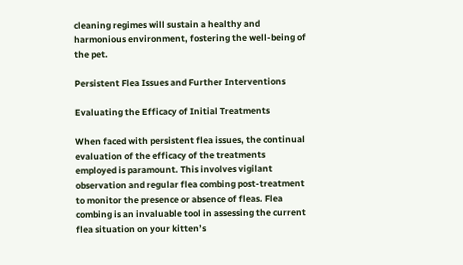cleaning regimes will sustain a healthy and harmonious environment, fostering the well-being of the pet.

Persistent Flea Issues and Further Interventions

Evaluating the Efficacy of Initial Treatments

When faced with persistent flea issues, the continual evaluation of the efficacy of the treatments employed is paramount. This involves vigilant observation and regular flea combing post-treatment to monitor the presence or absence of fleas. Flea combing is an invaluable tool in assessing the current flea situation on your kitten’s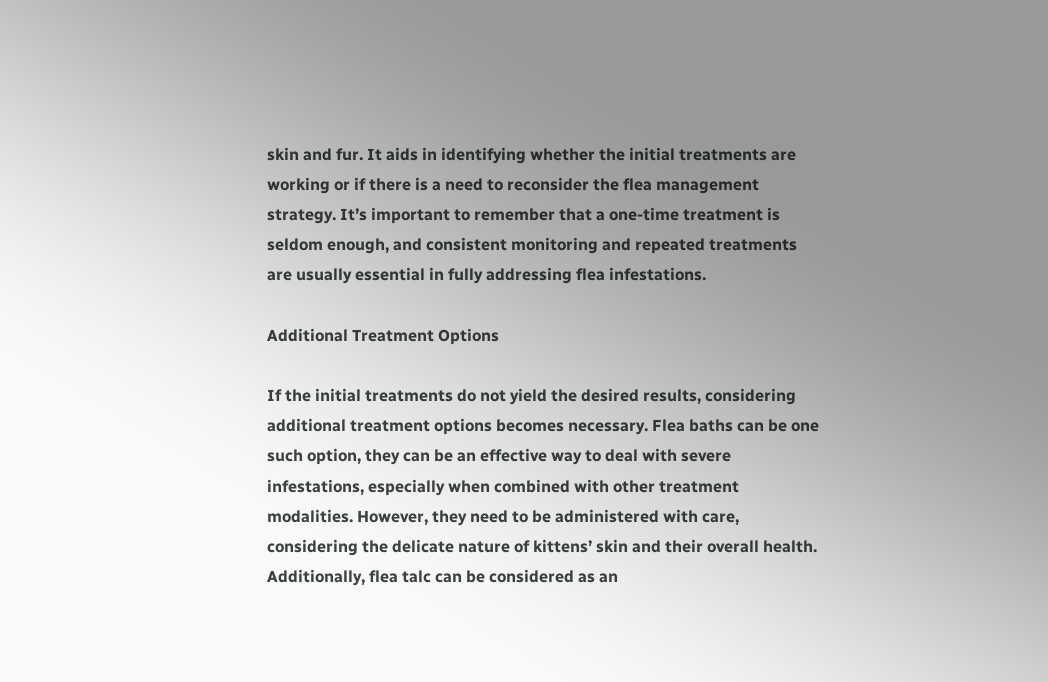skin and fur. It aids in identifying whether the initial treatments are working or if there is a need to reconsider the flea management strategy. It’s important to remember that a one-time treatment is seldom enough, and consistent monitoring and repeated treatments are usually essential in fully addressing flea infestations.

Additional Treatment Options

If the initial treatments do not yield the desired results, considering additional treatment options becomes necessary. Flea baths can be one such option, they can be an effective way to deal with severe infestations, especially when combined with other treatment modalities. However, they need to be administered with care, considering the delicate nature of kittens’ skin and their overall health. Additionally, flea talc can be considered as an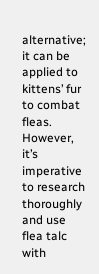alternative; it can be applied to kittens’ fur to combat fleas. However, it’s imperative to research thoroughly and use flea talc with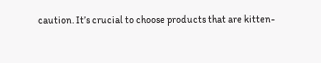caution. It’s crucial to choose products that are kitten-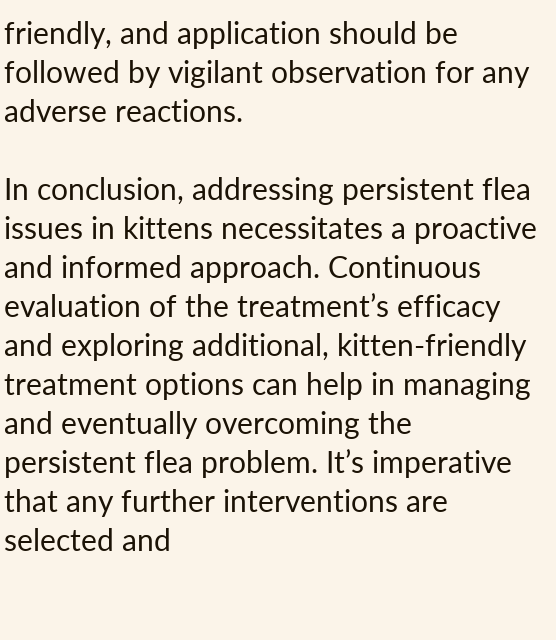friendly, and application should be followed by vigilant observation for any adverse reactions.

In conclusion, addressing persistent flea issues in kittens necessitates a proactive and informed approach. Continuous evaluation of the treatment’s efficacy and exploring additional, kitten-friendly treatment options can help in managing and eventually overcoming the persistent flea problem. It’s imperative that any further interventions are selected and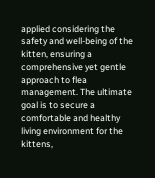applied considering the safety and well-being of the kitten, ensuring a comprehensive yet gentle approach to flea management. The ultimate goal is to secure a comfortable and healthy living environment for the kittens,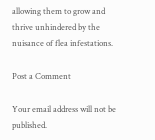allowing them to grow and thrive unhindered by the nuisance of flea infestations.

Post a Comment

Your email address will not be published.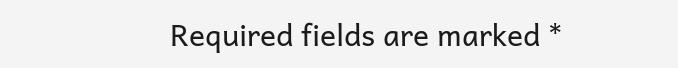Required fields are marked *